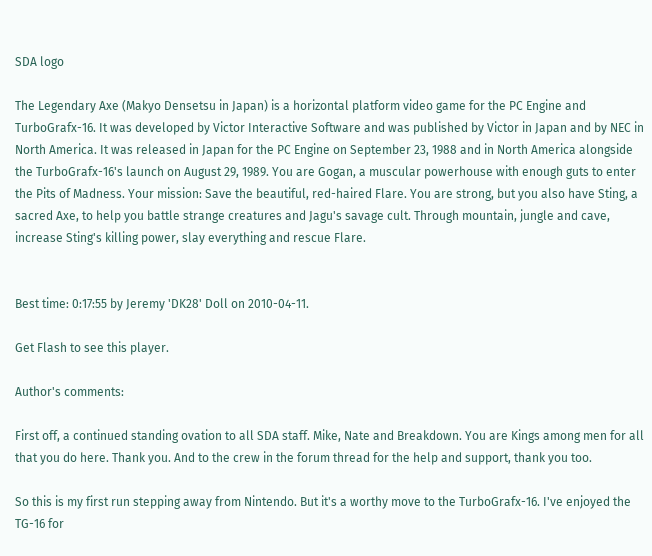SDA logo

The Legendary Axe (Makyo Densetsu in Japan) is a horizontal platform video game for the PC Engine and TurboGrafx-16. It was developed by Victor Interactive Software and was published by Victor in Japan and by NEC in North America. It was released in Japan for the PC Engine on September 23, 1988 and in North America alongside the TurboGrafx-16's launch on August 29, 1989. You are Gogan, a muscular powerhouse with enough guts to enter the Pits of Madness. Your mission: Save the beautiful, red-haired Flare. You are strong, but you also have Sting, a sacred Axe, to help you battle strange creatures and Jagu's savage cult. Through mountain, jungle and cave, increase Sting's killing power, slay everything and rescue Flare.


Best time: 0:17:55 by Jeremy 'DK28' Doll on 2010-04-11.

Get Flash to see this player.

Author's comments:

First off, a continued standing ovation to all SDA staff. Mike, Nate and Breakdown. You are Kings among men for all that you do here. Thank you. And to the crew in the forum thread for the help and support, thank you too.

So this is my first run stepping away from Nintendo. But it's a worthy move to the TurboGrafx-16. I've enjoyed the TG-16 for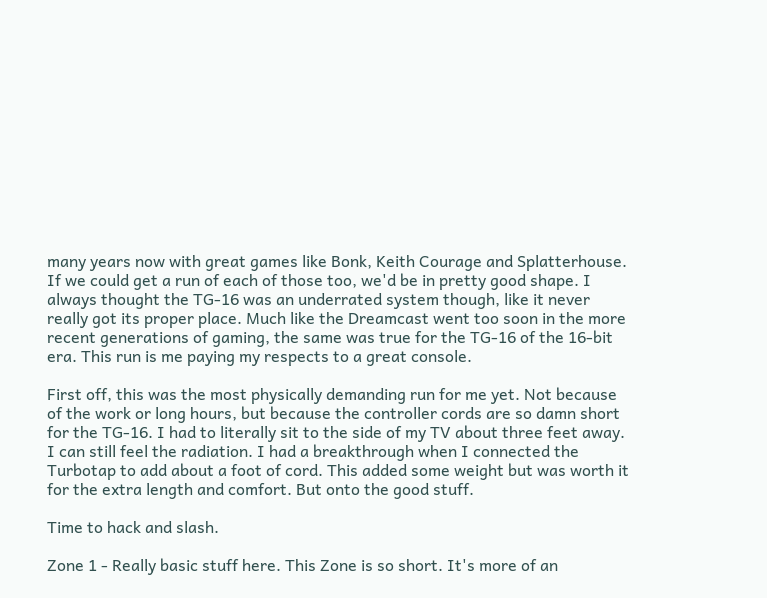many years now with great games like Bonk, Keith Courage and Splatterhouse. If we could get a run of each of those too, we'd be in pretty good shape. I always thought the TG-16 was an underrated system though, like it never really got its proper place. Much like the Dreamcast went too soon in the more recent generations of gaming, the same was true for the TG-16 of the 16-bit era. This run is me paying my respects to a great console.

First off, this was the most physically demanding run for me yet. Not because of the work or long hours, but because the controller cords are so damn short for the TG-16. I had to literally sit to the side of my TV about three feet away. I can still feel the radiation. I had a breakthrough when I connected the Turbotap to add about a foot of cord. This added some weight but was worth it for the extra length and comfort. But onto the good stuff.

Time to hack and slash.

Zone 1 - Really basic stuff here. This Zone is so short. It's more of an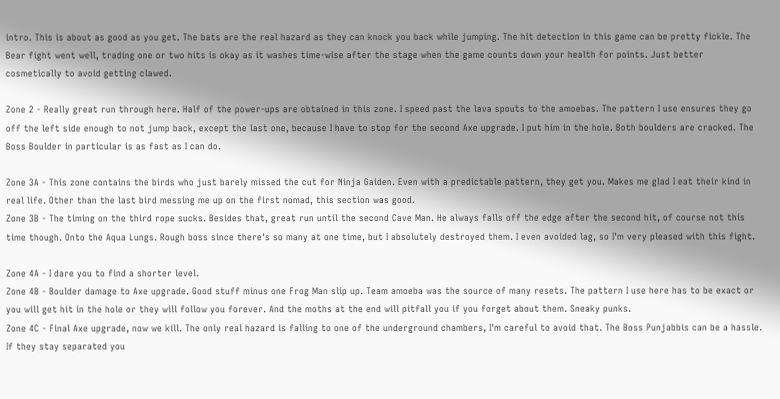intro. This is about as good as you get. The bats are the real hazard as they can knock you back while jumping. The hit detection in this game can be pretty fickle. The Bear fight went well, trading one or two hits is okay as it washes time-wise after the stage when the game counts down your health for points. Just better cosmetically to avoid getting clawed.

Zone 2 - Really great run through here. Half of the power-ups are obtained in this zone. I speed past the lava spouts to the amoebas. The pattern I use ensures they go off the left side enough to not jump back, except the last one, because I have to stop for the second Axe upgrade. I put him in the hole. Both boulders are cracked. The Boss Boulder in particular is as fast as I can do.

Zone 3A - This zone contains the birds who just barely missed the cut for Ninja Gaiden. Even with a predictable pattern, they get you. Makes me glad I eat their kind in real life. Other than the last bird messing me up on the first nomad, this section was good.
Zone 3B - The timing on the third rope sucks. Besides that, great run until the second Cave Man. He always falls off the edge after the second hit, of course not this time though. Onto the Aqua Lungs. Rough boss since there's so many at one time, but I absolutely destroyed them. I even avoided lag, so I'm very pleased with this fight.

Zone 4A - I dare you to find a shorter level.
Zone 4B - Boulder damage to Axe upgrade. Good stuff minus one Frog Man slip up. Team amoeba was the source of many resets. The pattern I use here has to be exact or you will get hit in the hole or they will follow you forever. And the moths at the end will pitfall you if you forget about them. Sneaky punks.
Zone 4C - Final Axe upgrade, now we kill. The only real hazard is falling to one of the underground chambers, I'm careful to avoid that. The Boss Punjabbis can be a hassle. If they stay separated you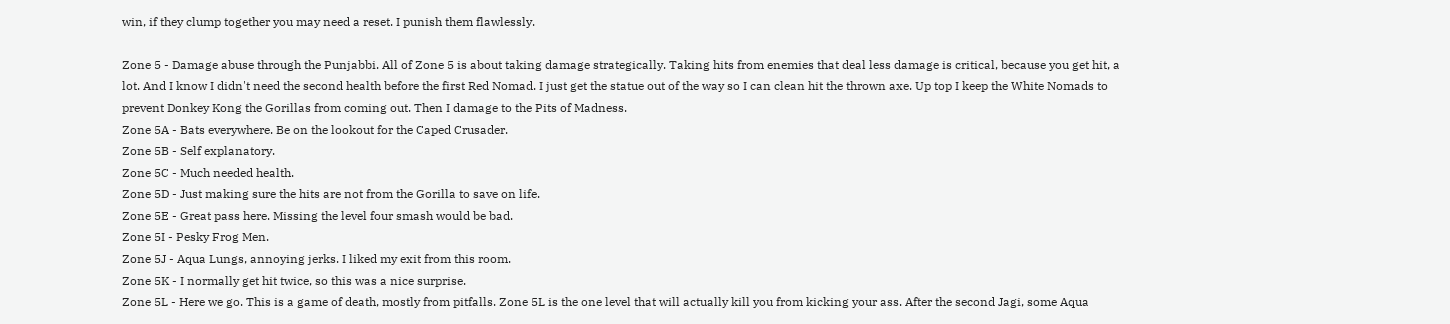win, if they clump together you may need a reset. I punish them flawlessly.

Zone 5 - Damage abuse through the Punjabbi. All of Zone 5 is about taking damage strategically. Taking hits from enemies that deal less damage is critical, because you get hit, a lot. And I know I didn't need the second health before the first Red Nomad. I just get the statue out of the way so I can clean hit the thrown axe. Up top I keep the White Nomads to prevent Donkey Kong the Gorillas from coming out. Then I damage to the Pits of Madness.
Zone 5A - Bats everywhere. Be on the lookout for the Caped Crusader.
Zone 5B - Self explanatory.
Zone 5C - Much needed health.
Zone 5D - Just making sure the hits are not from the Gorilla to save on life.
Zone 5E - Great pass here. Missing the level four smash would be bad.
Zone 5I - Pesky Frog Men.
Zone 5J - Aqua Lungs, annoying jerks. I liked my exit from this room.
Zone 5K - I normally get hit twice, so this was a nice surprise.
Zone 5L - Here we go. This is a game of death, mostly from pitfalls. Zone 5L is the one level that will actually kill you from kicking your ass. After the second Jagi, some Aqua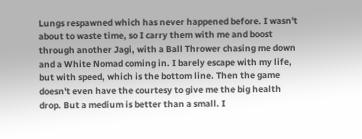Lungs respawned which has never happened before. I wasn't about to waste time, so I carry them with me and boost through another Jagi, with a Ball Thrower chasing me down and a White Nomad coming in. I barely escape with my life, but with speed, which is the bottom line. Then the game doesn't even have the courtesy to give me the big health drop. But a medium is better than a small. I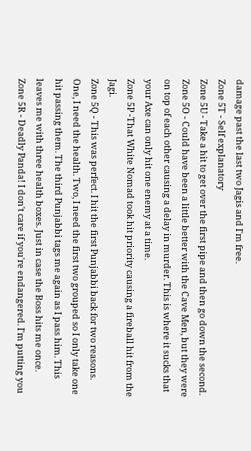damage past the last two Jagis and I'm free.
Zone 5T - Self explanatory
Zone 5U - Take a hit to get over the first pipe and then go down the second.
Zone 5O - Could have been a little better with the Cave Men, but they were on top of each other causing a delay in murder. This is where it sucks that your Axe can only hit one enemy at a time.
Zone 5P -That White Nomad took hit priority causing a fireball hit from the Jagi.
Zone 5Q - This was perfect. I hit the first Punjabbi back for two reasons. One, I need the health. Two, I need the first two grouped so I only take one hit passing them. The third Punjabbi tags me again as I pass him. This leaves me with three health boxes. Just in case the Boss hits me once.
Zone 5R - Deadly Panda! I don't care if you're endangered. I'm putting you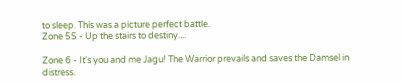to sleep. This was a picture perfect battle.
Zone 5S - Up the stairs to destiny....

Zone 6 - It's you and me Jagu! The Warrior prevails and saves the Damsel in distress.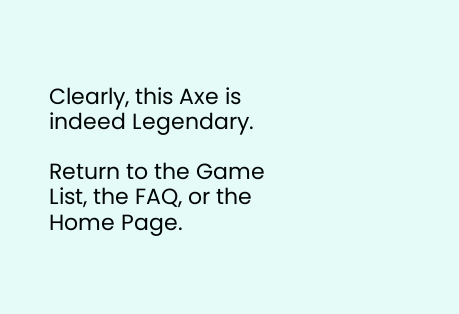Clearly, this Axe is indeed Legendary.

Return to the Game List, the FAQ, or the Home Page.